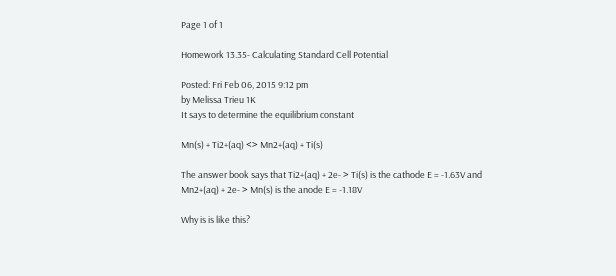Page 1 of 1

Homework 13.35- Calculating Standard Cell Potential

Posted: Fri Feb 06, 2015 9:12 pm
by Melissa Trieu 1K
It says to determine the equilibrium constant

Mn(s) + Ti2+(aq) <> Mn2+(aq) + Ti(s)

The answer book says that Ti2+(aq) + 2e- > Ti(s) is the cathode E = -1.63V and
Mn2+(aq) + 2e- > Mn(s) is the anode E = -1.18V

Why is is like this?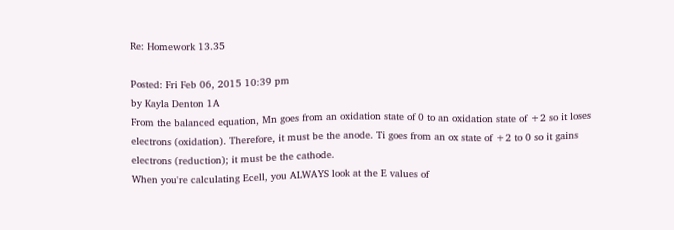Re: Homework 13.35

Posted: Fri Feb 06, 2015 10:39 pm
by Kayla Denton 1A
From the balanced equation, Mn goes from an oxidation state of 0 to an oxidation state of +2 so it loses electrons (oxidation). Therefore, it must be the anode. Ti goes from an ox state of +2 to 0 so it gains electrons (reduction); it must be the cathode.
When you're calculating Ecell, you ALWAYS look at the E values of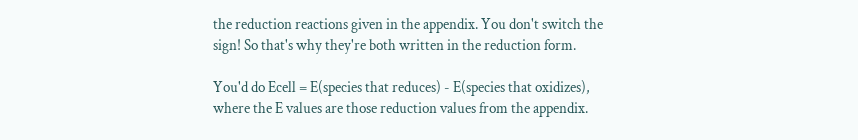the reduction reactions given in the appendix. You don't switch the sign! So that's why they're both written in the reduction form.

You'd do Ecell = E(species that reduces) - E(species that oxidizes), where the E values are those reduction values from the appendix.